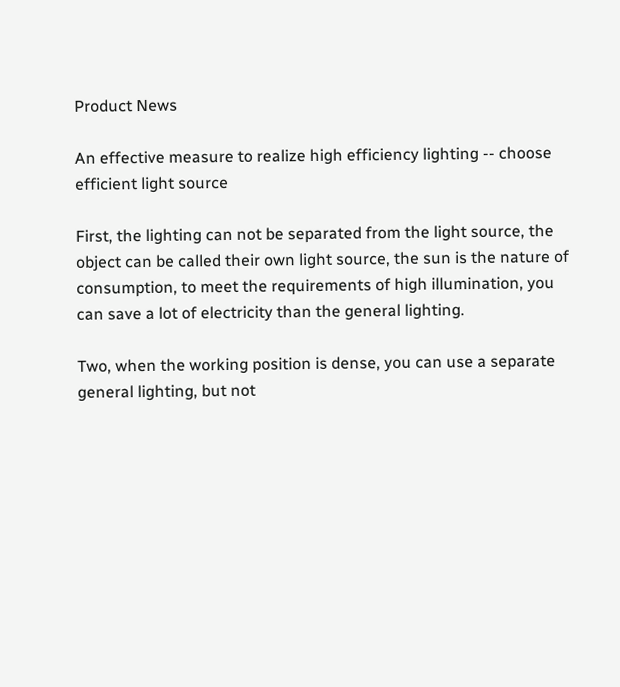Product News

An effective measure to realize high efficiency lighting -- choose efficient light source

First, the lighting can not be separated from the light source, the object can be called their own light source, the sun is the nature of consumption, to meet the requirements of high illumination, you can save a lot of electricity than the general lighting.

Two, when the working position is dense, you can use a separate general lighting, but not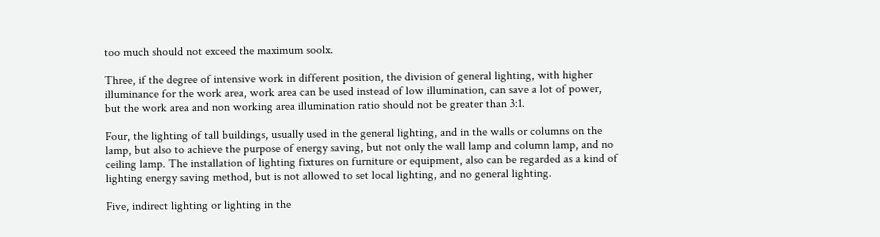too much should not exceed the maximum soolx.

Three, if the degree of intensive work in different position, the division of general lighting, with higher illuminance for the work area, work area can be used instead of low illumination, can save a lot of power, but the work area and non working area illumination ratio should not be greater than 3:1.

Four, the lighting of tall buildings, usually used in the general lighting, and in the walls or columns on the lamp, but also to achieve the purpose of energy saving, but not only the wall lamp and column lamp, and no ceiling lamp. The installation of lighting fixtures on furniture or equipment, also can be regarded as a kind of lighting energy saving method, but is not allowed to set local lighting, and no general lighting.

Five, indirect lighting or lighting in the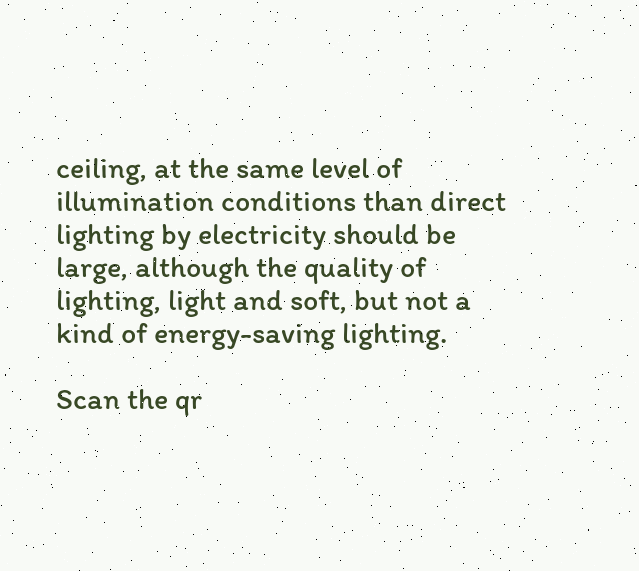ceiling, at the same level of illumination conditions than direct lighting by electricity should be large, although the quality of lighting, light and soft, but not a kind of energy-saving lighting.

Scan the qr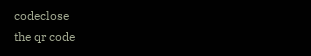codeclose
the qr code